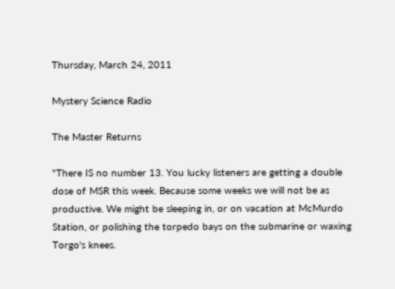Thursday, March 24, 2011

Mystery Science Radio

The Master Returns

"There IS no number 13. You lucky listeners are getting a double dose of MSR this week. Because some weeks we will not be as productive. We might be sleeping in, or on vacation at McMurdo Station, or polishing the torpedo bays on the submarine or waxing Torgo's knees.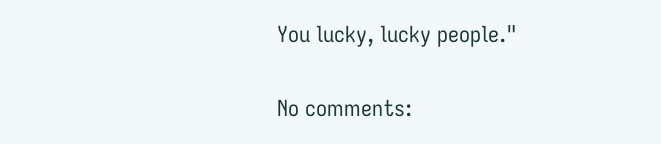You lucky, lucky people."

No comments: